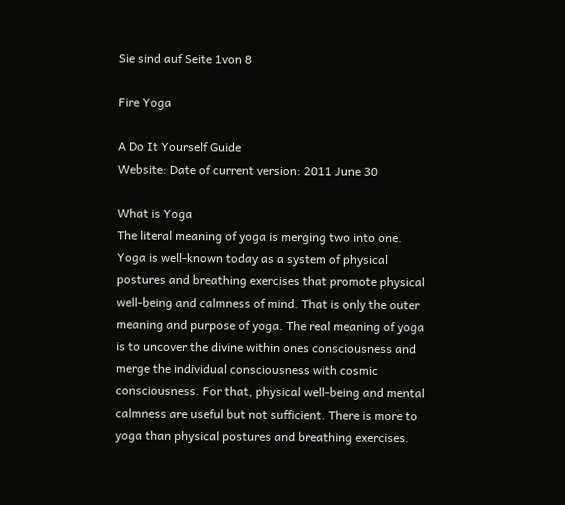Sie sind auf Seite 1von 8

Fire Yoga

A Do It Yourself Guide
Website: Date of current version: 2011 June 30

What is Yoga
The literal meaning of yoga is merging two into one. Yoga is well-known today as a system of physical postures and breathing exercises that promote physical well-being and calmness of mind. That is only the outer meaning and purpose of yoga. The real meaning of yoga is to uncover the divine within ones consciousness and merge the individual consciousness with cosmic consciousness. For that, physical well-being and mental calmness are useful but not sufficient. There is more to yoga than physical postures and breathing exercises.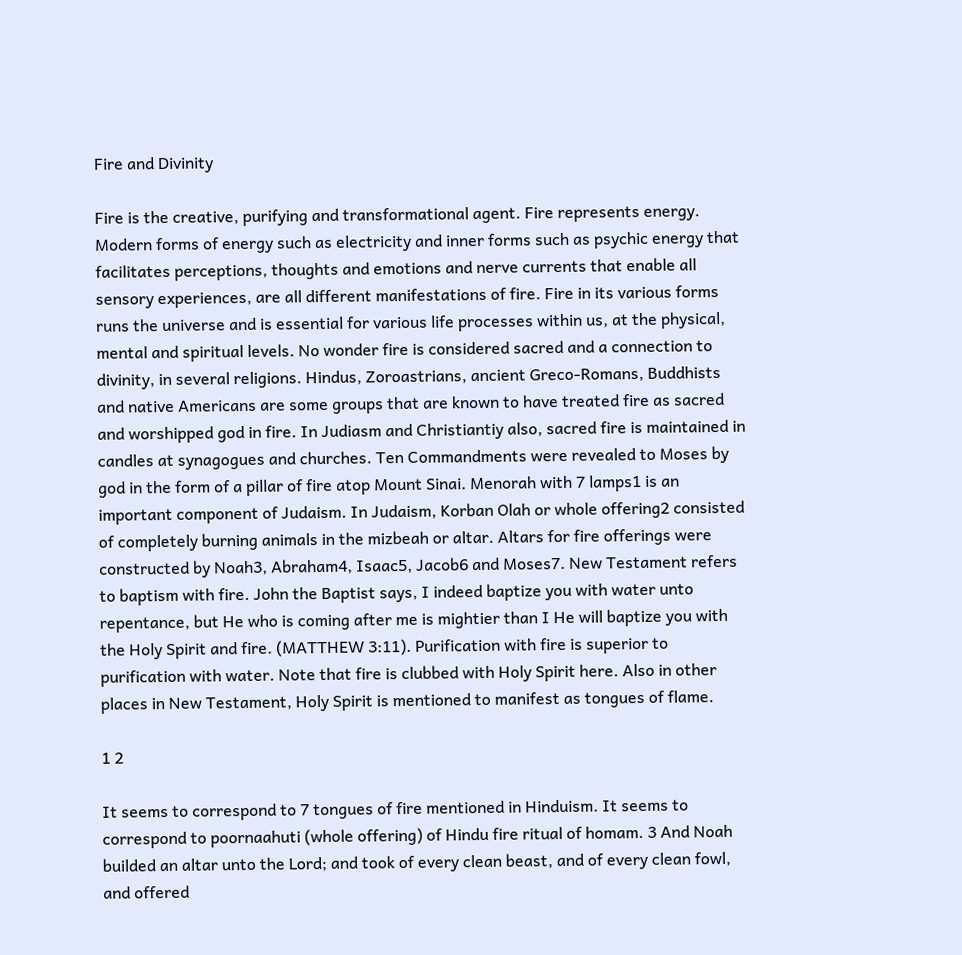Fire and Divinity

Fire is the creative, purifying and transformational agent. Fire represents energy. Modern forms of energy such as electricity and inner forms such as psychic energy that facilitates perceptions, thoughts and emotions and nerve currents that enable all sensory experiences, are all different manifestations of fire. Fire in its various forms runs the universe and is essential for various life processes within us, at the physical, mental and spiritual levels. No wonder fire is considered sacred and a connection to divinity, in several religions. Hindus, Zoroastrians, ancient Greco-Romans, Buddhists and native Americans are some groups that are known to have treated fire as sacred and worshipped god in fire. In Judiasm and Christiantiy also, sacred fire is maintained in candles at synagogues and churches. Ten Commandments were revealed to Moses by god in the form of a pillar of fire atop Mount Sinai. Menorah with 7 lamps1 is an important component of Judaism. In Judaism, Korban Olah or whole offering2 consisted of completely burning animals in the mizbeah or altar. Altars for fire offerings were constructed by Noah3, Abraham4, Isaac5, Jacob6 and Moses7. New Testament refers to baptism with fire. John the Baptist says, I indeed baptize you with water unto repentance, but He who is coming after me is mightier than I He will baptize you with the Holy Spirit and fire. (MATTHEW 3:11). Purification with fire is superior to purification with water. Note that fire is clubbed with Holy Spirit here. Also in other places in New Testament, Holy Spirit is mentioned to manifest as tongues of flame.

1 2

It seems to correspond to 7 tongues of fire mentioned in Hinduism. It seems to correspond to poornaahuti (whole offering) of Hindu fire ritual of homam. 3 And Noah builded an altar unto the Lord; and took of every clean beast, and of every clean fowl, and offered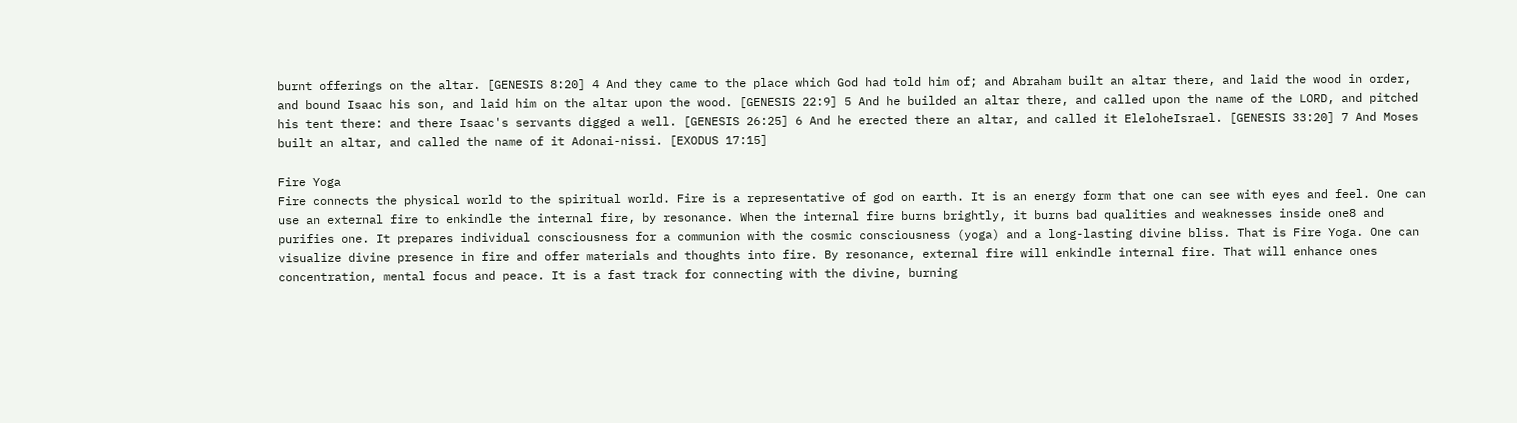burnt offerings on the altar. [GENESIS 8:20] 4 And they came to the place which God had told him of; and Abraham built an altar there, and laid the wood in order, and bound Isaac his son, and laid him on the altar upon the wood. [GENESIS 22:9] 5 And he builded an altar there, and called upon the name of the LORD, and pitched his tent there: and there Isaac's servants digged a well. [GENESIS 26:25] 6 And he erected there an altar, and called it EleloheIsrael. [GENESIS 33:20] 7 And Moses built an altar, and called the name of it Adonai-nissi. [EXODUS 17:15]

Fire Yoga
Fire connects the physical world to the spiritual world. Fire is a representative of god on earth. It is an energy form that one can see with eyes and feel. One can use an external fire to enkindle the internal fire, by resonance. When the internal fire burns brightly, it burns bad qualities and weaknesses inside one8 and purifies one. It prepares individual consciousness for a communion with the cosmic consciousness (yoga) and a long-lasting divine bliss. That is Fire Yoga. One can visualize divine presence in fire and offer materials and thoughts into fire. By resonance, external fire will enkindle internal fire. That will enhance ones concentration, mental focus and peace. It is a fast track for connecting with the divine, burning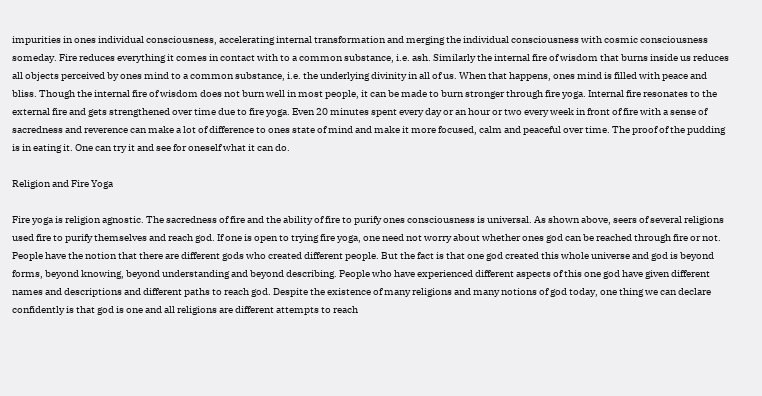impurities in ones individual consciousness, accelerating internal transformation and merging the individual consciousness with cosmic consciousness someday. Fire reduces everything it comes in contact with to a common substance, i.e. ash. Similarly the internal fire of wisdom that burns inside us reduces all objects perceived by ones mind to a common substance, i.e. the underlying divinity in all of us. When that happens, ones mind is filled with peace and bliss. Though the internal fire of wisdom does not burn well in most people, it can be made to burn stronger through fire yoga. Internal fire resonates to the external fire and gets strengthened over time due to fire yoga. Even 20 minutes spent every day or an hour or two every week in front of fire with a sense of sacredness and reverence can make a lot of difference to ones state of mind and make it more focused, calm and peaceful over time. The proof of the pudding is in eating it. One can try it and see for oneself what it can do.

Religion and Fire Yoga

Fire yoga is religion agnostic. The sacredness of fire and the ability of fire to purify ones consciousness is universal. As shown above, seers of several religions used fire to purify themselves and reach god. If one is open to trying fire yoga, one need not worry about whether ones god can be reached through fire or not. People have the notion that there are different gods who created different people. But the fact is that one god created this whole universe and god is beyond forms, beyond knowing, beyond understanding and beyond describing. People who have experienced different aspects of this one god have given different names and descriptions and different paths to reach god. Despite the existence of many religions and many notions of god today, one thing we can declare confidently is that god is one and all religions are different attempts to reach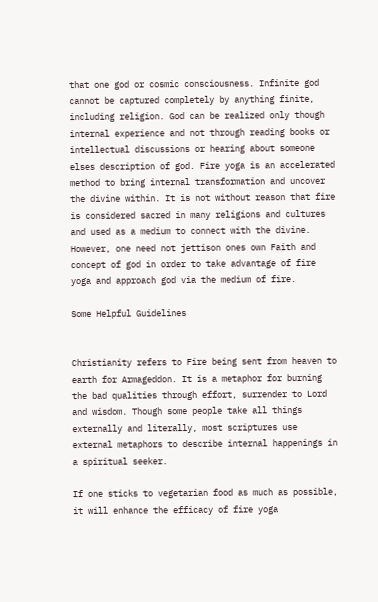that one god or cosmic consciousness. Infinite god cannot be captured completely by anything finite, including religion. God can be realized only though internal experience and not through reading books or intellectual discussions or hearing about someone elses description of god. Fire yoga is an accelerated method to bring internal transformation and uncover the divine within. It is not without reason that fire is considered sacred in many religions and cultures and used as a medium to connect with the divine. However, one need not jettison ones own Faith and concept of god in order to take advantage of fire yoga and approach god via the medium of fire.

Some Helpful Guidelines


Christianity refers to Fire being sent from heaven to earth for Armageddon. It is a metaphor for burning the bad qualities through effort, surrender to Lord and wisdom. Though some people take all things externally and literally, most scriptures use external metaphors to describe internal happenings in a spiritual seeker.

If one sticks to vegetarian food as much as possible, it will enhance the efficacy of fire yoga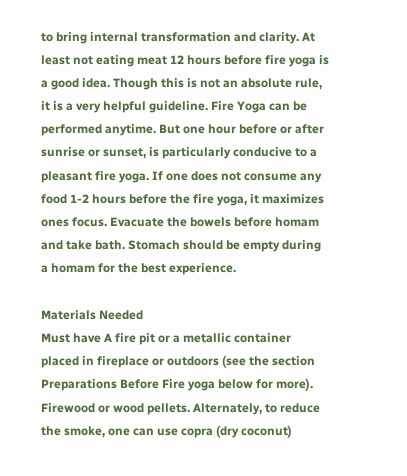to bring internal transformation and clarity. At least not eating meat 12 hours before fire yoga is a good idea. Though this is not an absolute rule, it is a very helpful guideline. Fire Yoga can be performed anytime. But one hour before or after sunrise or sunset, is particularly conducive to a pleasant fire yoga. If one does not consume any food 1-2 hours before the fire yoga, it maximizes ones focus. Evacuate the bowels before homam and take bath. Stomach should be empty during a homam for the best experience.

Materials Needed
Must have A fire pit or a metallic container placed in fireplace or outdoors (see the section Preparations Before Fire yoga below for more). Firewood or wood pellets. Alternately, to reduce the smoke, one can use copra (dry coconut)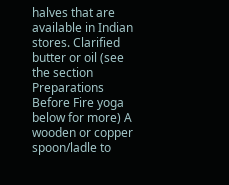halves that are available in Indian stores. Clarified butter or oil (see the section Preparations Before Fire yoga below for more) A wooden or copper spoon/ladle to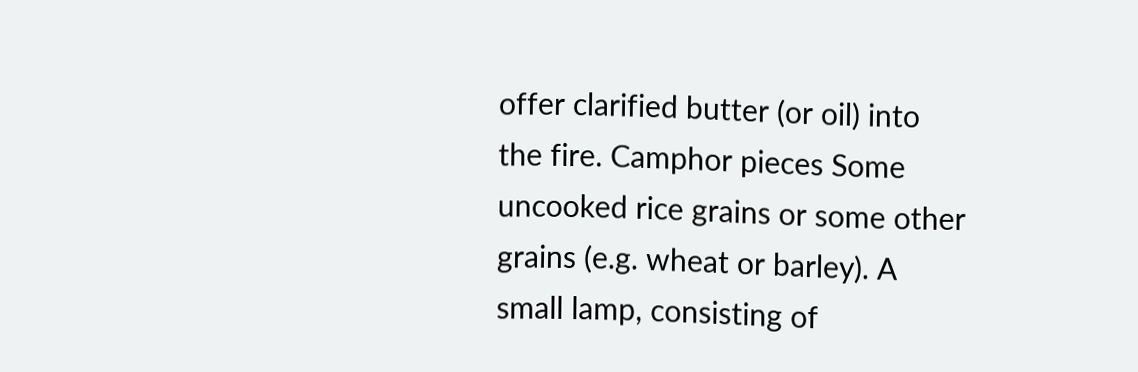offer clarified butter (or oil) into the fire. Camphor pieces Some uncooked rice grains or some other grains (e.g. wheat or barley). A small lamp, consisting of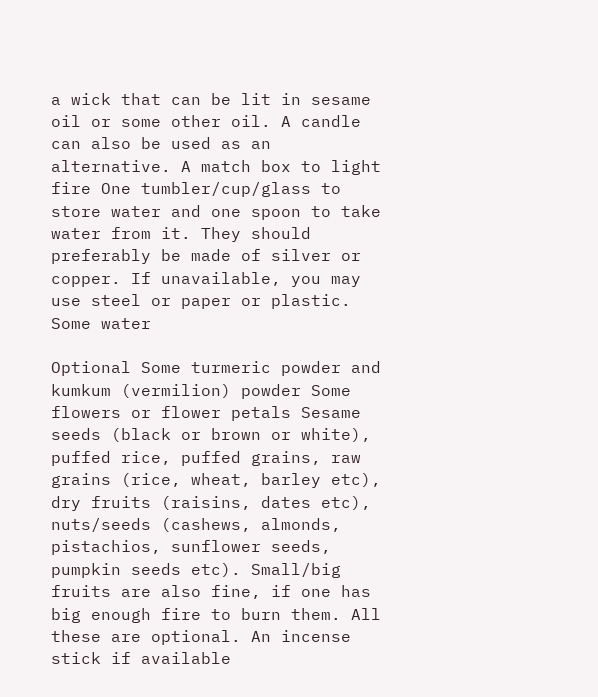a wick that can be lit in sesame oil or some other oil. A candle can also be used as an alternative. A match box to light fire One tumbler/cup/glass to store water and one spoon to take water from it. They should preferably be made of silver or copper. If unavailable, you may use steel or paper or plastic. Some water

Optional Some turmeric powder and kumkum (vermilion) powder Some flowers or flower petals Sesame seeds (black or brown or white), puffed rice, puffed grains, raw grains (rice, wheat, barley etc), dry fruits (raisins, dates etc), nuts/seeds (cashews, almonds, pistachios, sunflower seeds, pumpkin seeds etc). Small/big fruits are also fine, if one has big enough fire to burn them. All these are optional. An incense stick if available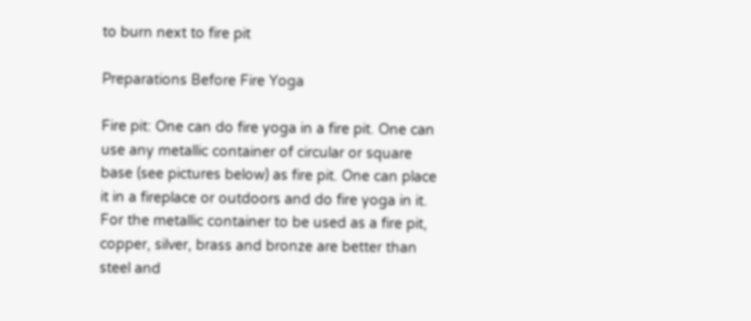to burn next to fire pit

Preparations Before Fire Yoga

Fire pit: One can do fire yoga in a fire pit. One can use any metallic container of circular or square base (see pictures below) as fire pit. One can place it in a fireplace or outdoors and do fire yoga in it. For the metallic container to be used as a fire pit, copper, silver, brass and bronze are better than steel and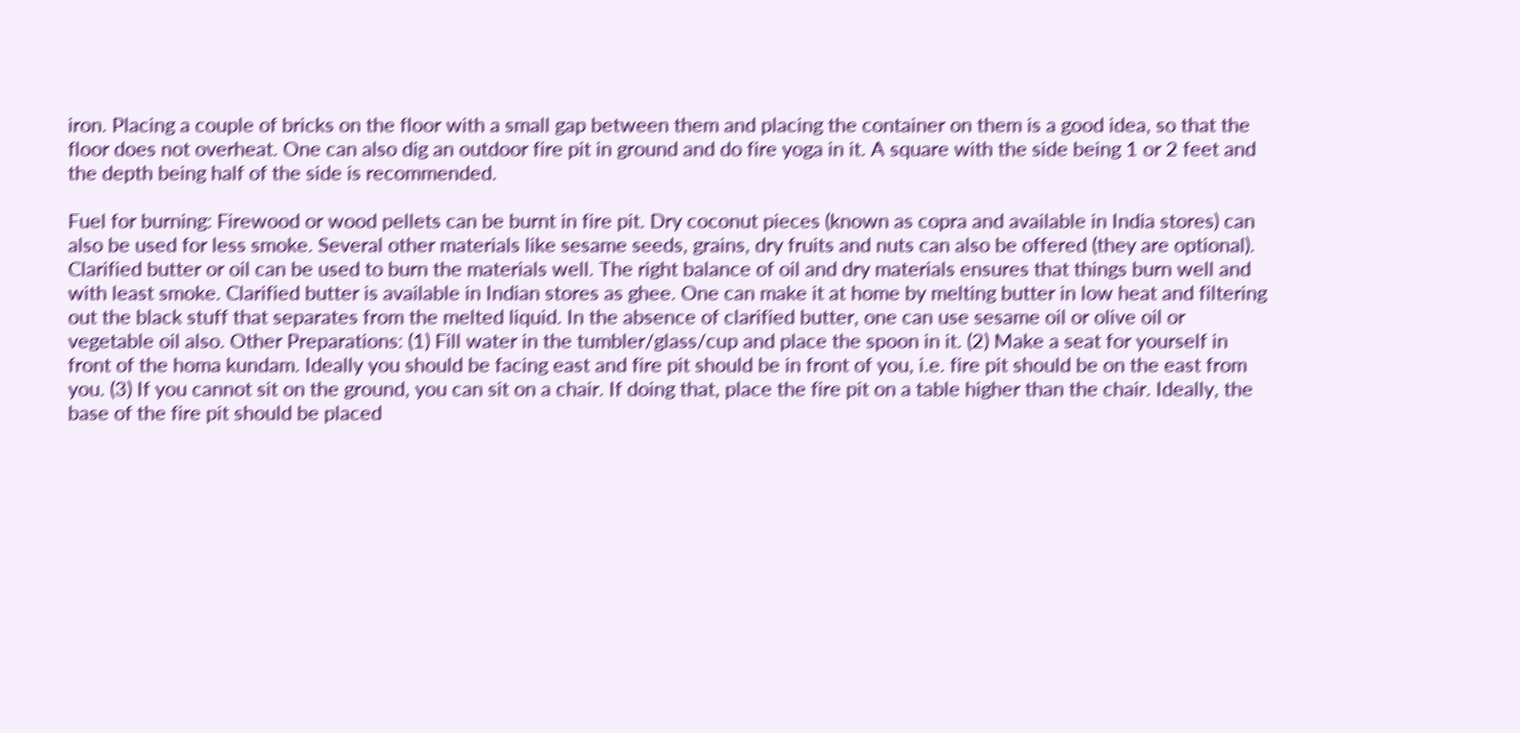iron. Placing a couple of bricks on the floor with a small gap between them and placing the container on them is a good idea, so that the floor does not overheat. One can also dig an outdoor fire pit in ground and do fire yoga in it. A square with the side being 1 or 2 feet and the depth being half of the side is recommended.

Fuel for burning: Firewood or wood pellets can be burnt in fire pit. Dry coconut pieces (known as copra and available in India stores) can also be used for less smoke. Several other materials like sesame seeds, grains, dry fruits and nuts can also be offered (they are optional). Clarified butter or oil can be used to burn the materials well. The right balance of oil and dry materials ensures that things burn well and with least smoke. Clarified butter is available in Indian stores as ghee. One can make it at home by melting butter in low heat and filtering out the black stuff that separates from the melted liquid. In the absence of clarified butter, one can use sesame oil or olive oil or vegetable oil also. Other Preparations: (1) Fill water in the tumbler/glass/cup and place the spoon in it. (2) Make a seat for yourself in front of the homa kundam. Ideally you should be facing east and fire pit should be in front of you, i.e. fire pit should be on the east from you. (3) If you cannot sit on the ground, you can sit on a chair. If doing that, place the fire pit on a table higher than the chair. Ideally, the base of the fire pit should be placed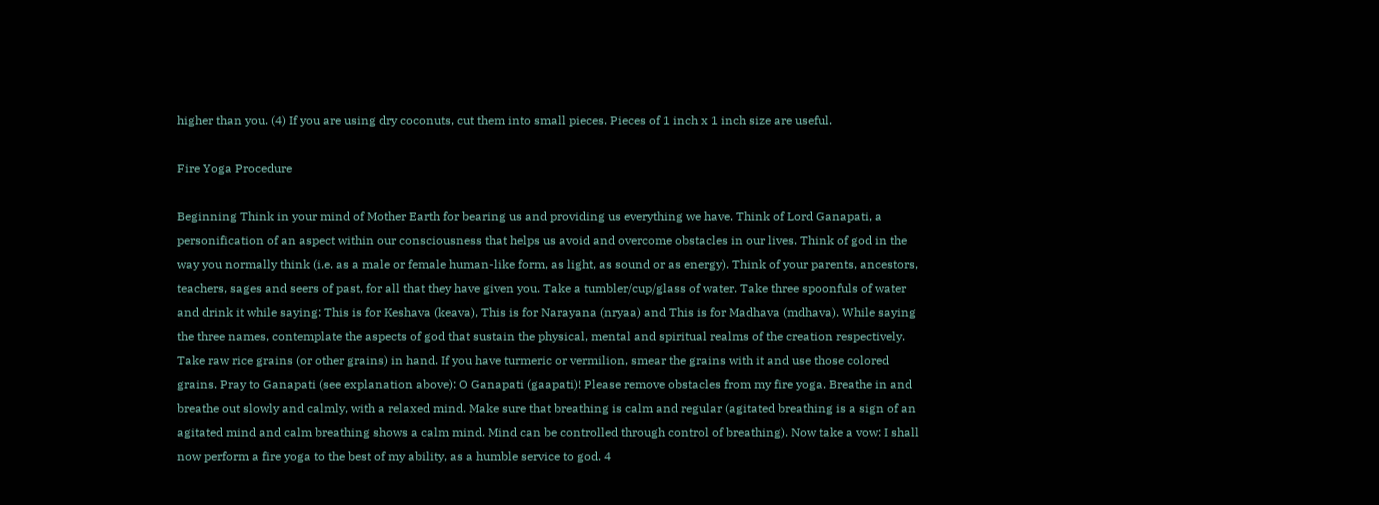higher than you. (4) If you are using dry coconuts, cut them into small pieces. Pieces of 1 inch x 1 inch size are useful.

Fire Yoga Procedure

Beginning Think in your mind of Mother Earth for bearing us and providing us everything we have. Think of Lord Ganapati, a personification of an aspect within our consciousness that helps us avoid and overcome obstacles in our lives. Think of god in the way you normally think (i.e. as a male or female human-like form, as light, as sound or as energy). Think of your parents, ancestors, teachers, sages and seers of past, for all that they have given you. Take a tumbler/cup/glass of water. Take three spoonfuls of water and drink it while saying: This is for Keshava (keava), This is for Narayana (nryaa) and This is for Madhava (mdhava). While saying the three names, contemplate the aspects of god that sustain the physical, mental and spiritual realms of the creation respectively. Take raw rice grains (or other grains) in hand. If you have turmeric or vermilion, smear the grains with it and use those colored grains. Pray to Ganapati (see explanation above): O Ganapati (gaapati)! Please remove obstacles from my fire yoga. Breathe in and breathe out slowly and calmly, with a relaxed mind. Make sure that breathing is calm and regular (agitated breathing is a sign of an agitated mind and calm breathing shows a calm mind. Mind can be controlled through control of breathing). Now take a vow: I shall now perform a fire yoga to the best of my ability, as a humble service to god. 4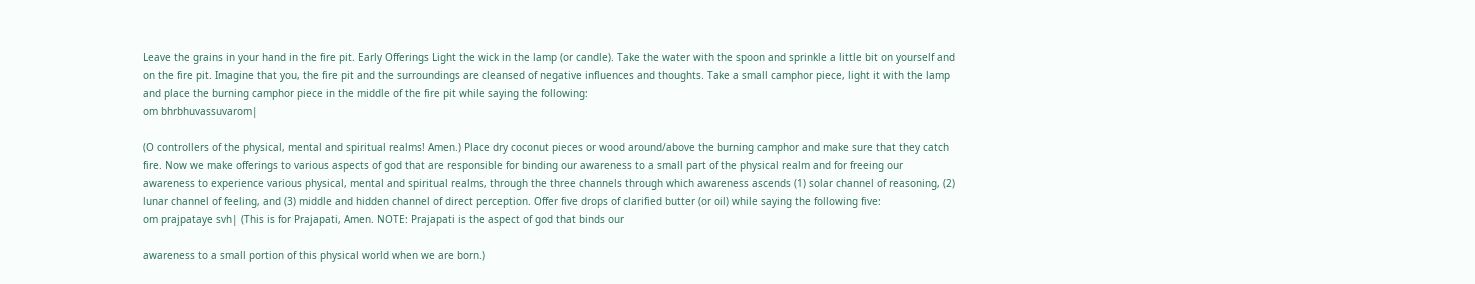Leave the grains in your hand in the fire pit. Early Offerings Light the wick in the lamp (or candle). Take the water with the spoon and sprinkle a little bit on yourself and on the fire pit. Imagine that you, the fire pit and the surroundings are cleansed of negative influences and thoughts. Take a small camphor piece, light it with the lamp and place the burning camphor piece in the middle of the fire pit while saying the following:
om bhrbhuvassuvarom|

(O controllers of the physical, mental and spiritual realms! Amen.) Place dry coconut pieces or wood around/above the burning camphor and make sure that they catch fire. Now we make offerings to various aspects of god that are responsible for binding our awareness to a small part of the physical realm and for freeing our awareness to experience various physical, mental and spiritual realms, through the three channels through which awareness ascends (1) solar channel of reasoning, (2) lunar channel of feeling, and (3) middle and hidden channel of direct perception. Offer five drops of clarified butter (or oil) while saying the following five:
om prajpataye svh| (This is for Prajapati, Amen. NOTE: Prajapati is the aspect of god that binds our

awareness to a small portion of this physical world when we are born.)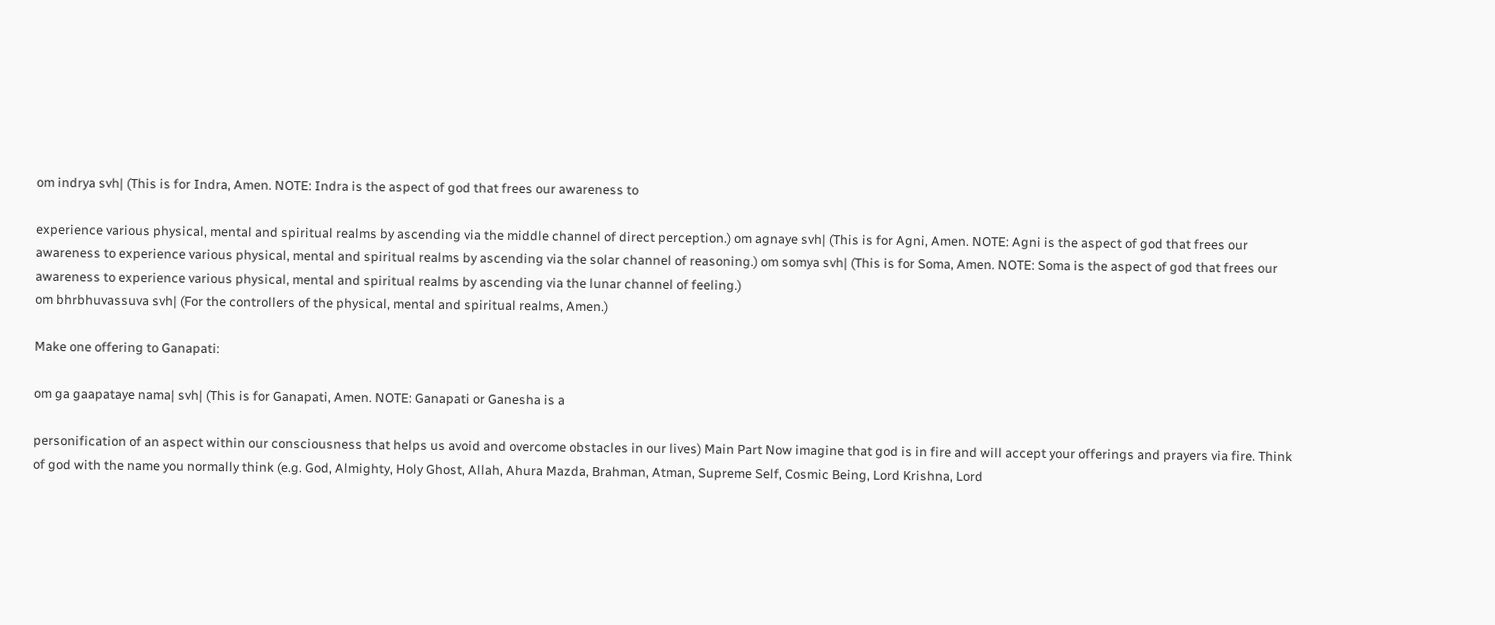om indrya svh| (This is for Indra, Amen. NOTE: Indra is the aspect of god that frees our awareness to

experience various physical, mental and spiritual realms by ascending via the middle channel of direct perception.) om agnaye svh| (This is for Agni, Amen. NOTE: Agni is the aspect of god that frees our awareness to experience various physical, mental and spiritual realms by ascending via the solar channel of reasoning.) om somya svh| (This is for Soma, Amen. NOTE: Soma is the aspect of god that frees our awareness to experience various physical, mental and spiritual realms by ascending via the lunar channel of feeling.)
om bhrbhuvassuva svh| (For the controllers of the physical, mental and spiritual realms, Amen.)

Make one offering to Ganapati:

om ga gaapataye nama| svh| (This is for Ganapati, Amen. NOTE: Ganapati or Ganesha is a

personification of an aspect within our consciousness that helps us avoid and overcome obstacles in our lives) Main Part Now imagine that god is in fire and will accept your offerings and prayers via fire. Think of god with the name you normally think (e.g. God, Almighty, Holy Ghost, Allah, Ahura Mazda, Brahman, Atman, Supreme Self, Cosmic Being, Lord Krishna, Lord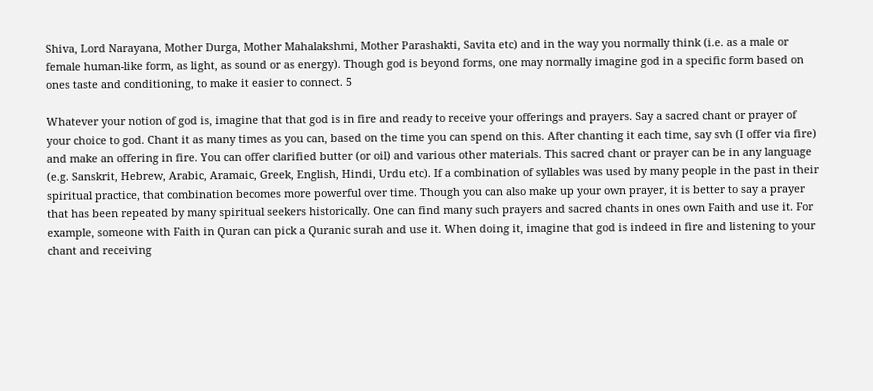Shiva, Lord Narayana, Mother Durga, Mother Mahalakshmi, Mother Parashakti, Savita etc) and in the way you normally think (i.e. as a male or female human-like form, as light, as sound or as energy). Though god is beyond forms, one may normally imagine god in a specific form based on ones taste and conditioning, to make it easier to connect. 5

Whatever your notion of god is, imagine that that god is in fire and ready to receive your offerings and prayers. Say a sacred chant or prayer of your choice to god. Chant it as many times as you can, based on the time you can spend on this. After chanting it each time, say svh (I offer via fire) and make an offering in fire. You can offer clarified butter (or oil) and various other materials. This sacred chant or prayer can be in any language (e.g. Sanskrit, Hebrew, Arabic, Aramaic, Greek, English, Hindi, Urdu etc). If a combination of syllables was used by many people in the past in their spiritual practice, that combination becomes more powerful over time. Though you can also make up your own prayer, it is better to say a prayer that has been repeated by many spiritual seekers historically. One can find many such prayers and sacred chants in ones own Faith and use it. For example, someone with Faith in Quran can pick a Quranic surah and use it. When doing it, imagine that god is indeed in fire and listening to your chant and receiving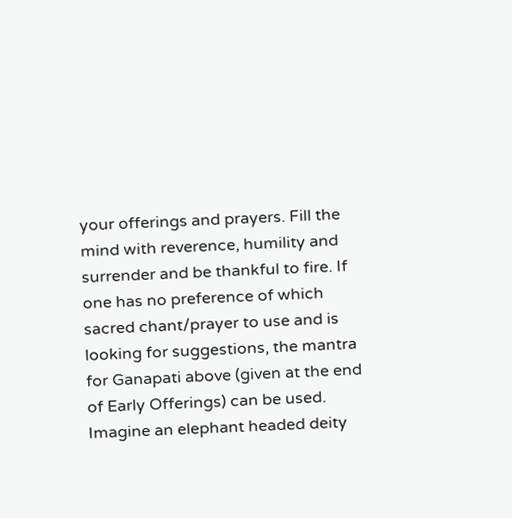your offerings and prayers. Fill the mind with reverence, humility and surrender and be thankful to fire. If one has no preference of which sacred chant/prayer to use and is looking for suggestions, the mantra for Ganapati above (given at the end of Early Offerings) can be used. Imagine an elephant headed deity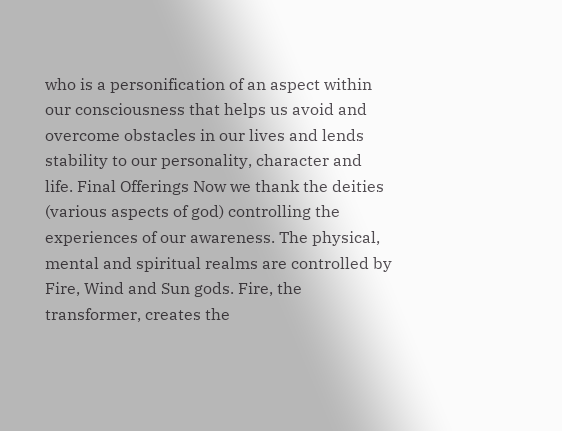who is a personification of an aspect within our consciousness that helps us avoid and overcome obstacles in our lives and lends stability to our personality, character and life. Final Offerings Now we thank the deities (various aspects of god) controlling the experiences of our awareness. The physical, mental and spiritual realms are controlled by Fire, Wind and Sun gods. Fire, the transformer, creates the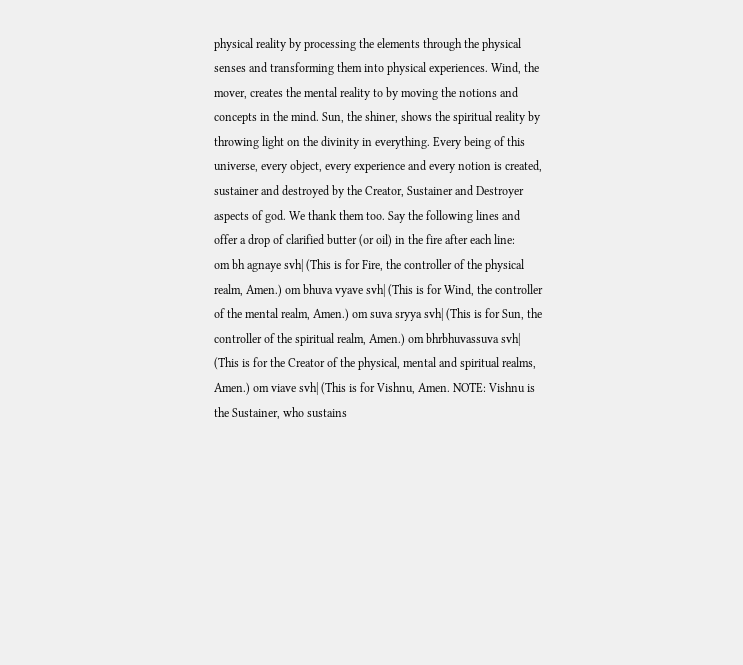physical reality by processing the elements through the physical senses and transforming them into physical experiences. Wind, the mover, creates the mental reality to by moving the notions and concepts in the mind. Sun, the shiner, shows the spiritual reality by throwing light on the divinity in everything. Every being of this universe, every object, every experience and every notion is created, sustainer and destroyed by the Creator, Sustainer and Destroyer aspects of god. We thank them too. Say the following lines and offer a drop of clarified butter (or oil) in the fire after each line:
om bh agnaye svh| (This is for Fire, the controller of the physical realm, Amen.) om bhuva vyave svh| (This is for Wind, the controller of the mental realm, Amen.) om suva sryya svh| (This is for Sun, the controller of the spiritual realm, Amen.) om bhrbhuvassuva svh| (This is for the Creator of the physical, mental and spiritual realms, Amen.) om viave svh| (This is for Vishnu, Amen. NOTE: Vishnu is the Sustainer, who sustains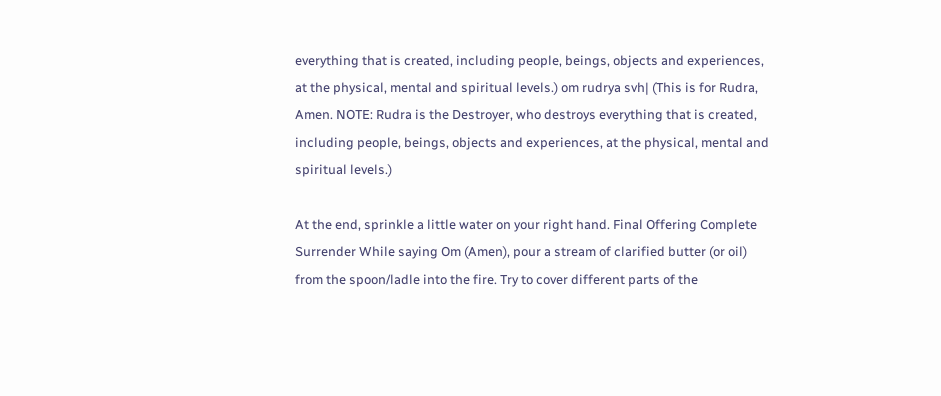everything that is created, including people, beings, objects and experiences, at the physical, mental and spiritual levels.) om rudrya svh| (This is for Rudra, Amen. NOTE: Rudra is the Destroyer, who destroys everything that is created, including people, beings, objects and experiences, at the physical, mental and spiritual levels.)

At the end, sprinkle a little water on your right hand. Final Offering Complete Surrender While saying Om (Amen), pour a stream of clarified butter (or oil) from the spoon/ladle into the fire. Try to cover different parts of the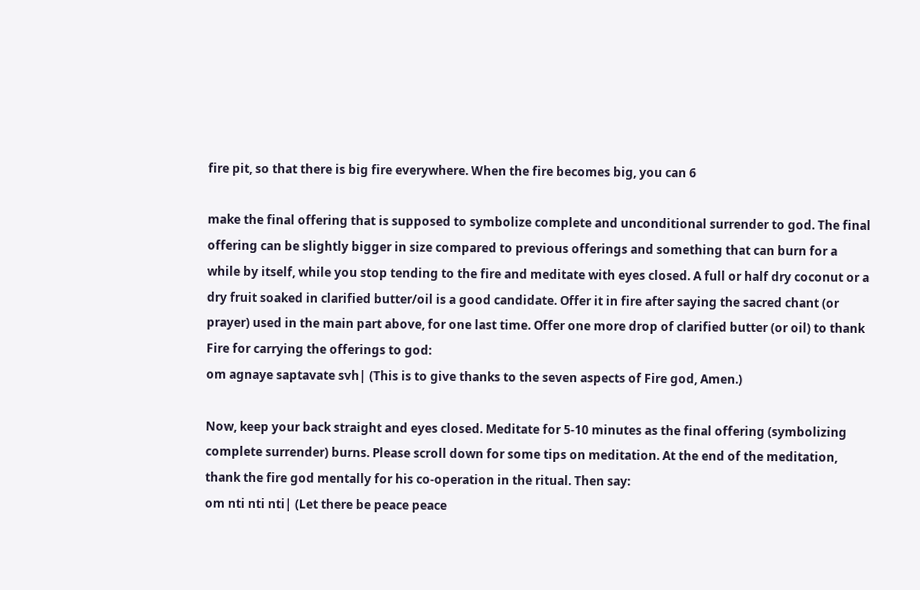fire pit, so that there is big fire everywhere. When the fire becomes big, you can 6

make the final offering that is supposed to symbolize complete and unconditional surrender to god. The final offering can be slightly bigger in size compared to previous offerings and something that can burn for a while by itself, while you stop tending to the fire and meditate with eyes closed. A full or half dry coconut or a dry fruit soaked in clarified butter/oil is a good candidate. Offer it in fire after saying the sacred chant (or prayer) used in the main part above, for one last time. Offer one more drop of clarified butter (or oil) to thank Fire for carrying the offerings to god:
om agnaye saptavate svh| (This is to give thanks to the seven aspects of Fire god, Amen.)

Now, keep your back straight and eyes closed. Meditate for 5-10 minutes as the final offering (symbolizing complete surrender) burns. Please scroll down for some tips on meditation. At the end of the meditation, thank the fire god mentally for his co-operation in the ritual. Then say:
om nti nti nti| (Let there be peace peace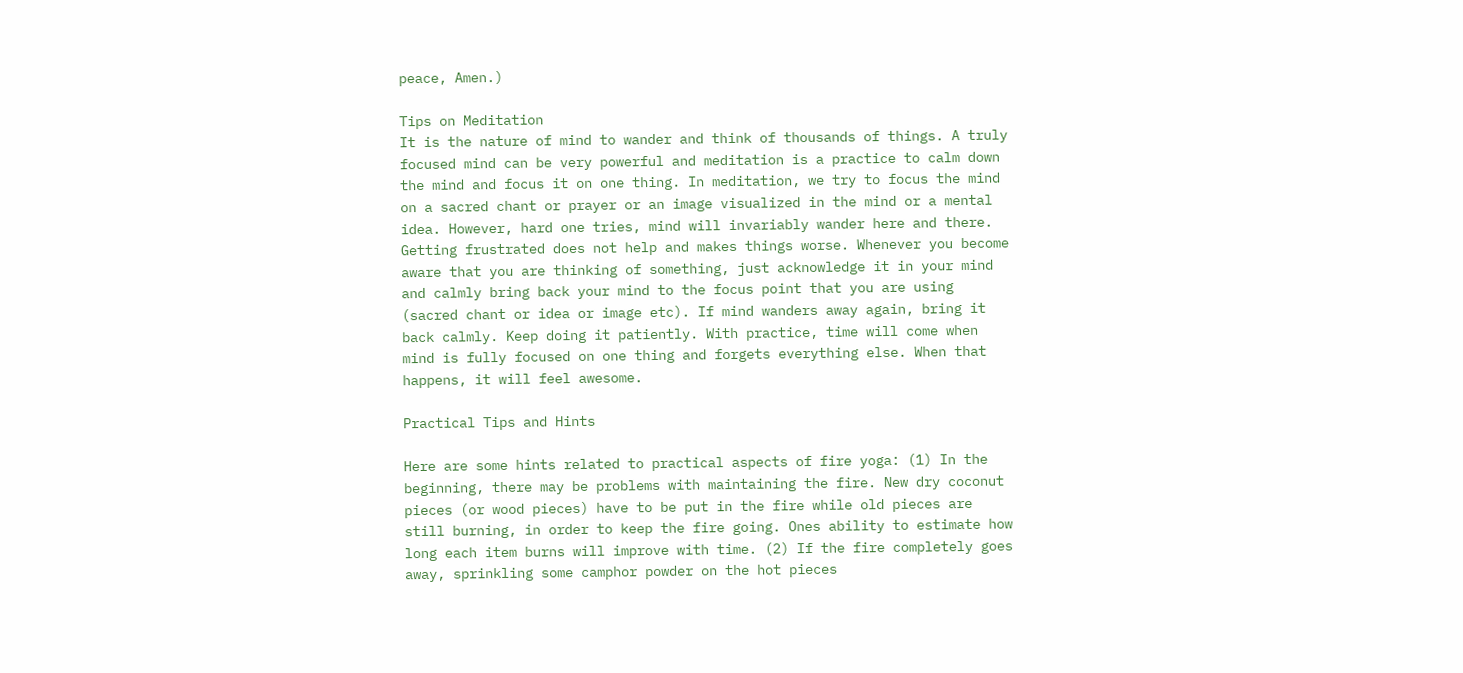peace, Amen.)

Tips on Meditation
It is the nature of mind to wander and think of thousands of things. A truly focused mind can be very powerful and meditation is a practice to calm down the mind and focus it on one thing. In meditation, we try to focus the mind on a sacred chant or prayer or an image visualized in the mind or a mental idea. However, hard one tries, mind will invariably wander here and there. Getting frustrated does not help and makes things worse. Whenever you become aware that you are thinking of something, just acknowledge it in your mind and calmly bring back your mind to the focus point that you are using (sacred chant or idea or image etc). If mind wanders away again, bring it back calmly. Keep doing it patiently. With practice, time will come when mind is fully focused on one thing and forgets everything else. When that happens, it will feel awesome.

Practical Tips and Hints

Here are some hints related to practical aspects of fire yoga: (1) In the beginning, there may be problems with maintaining the fire. New dry coconut pieces (or wood pieces) have to be put in the fire while old pieces are still burning, in order to keep the fire going. Ones ability to estimate how long each item burns will improve with time. (2) If the fire completely goes away, sprinkling some camphor powder on the hot pieces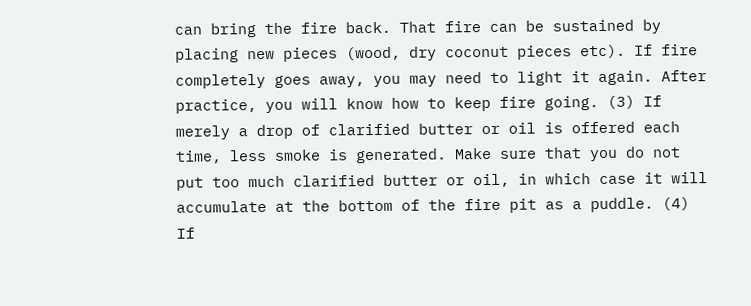can bring the fire back. That fire can be sustained by placing new pieces (wood, dry coconut pieces etc). If fire completely goes away, you may need to light it again. After practice, you will know how to keep fire going. (3) If merely a drop of clarified butter or oil is offered each time, less smoke is generated. Make sure that you do not put too much clarified butter or oil, in which case it will accumulate at the bottom of the fire pit as a puddle. (4) If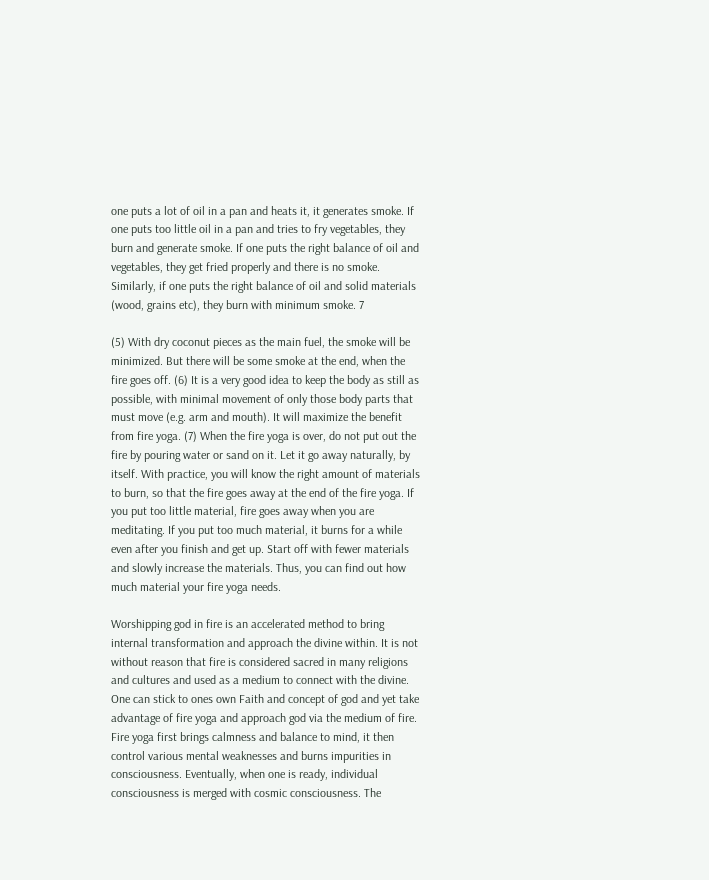one puts a lot of oil in a pan and heats it, it generates smoke. If one puts too little oil in a pan and tries to fry vegetables, they burn and generate smoke. If one puts the right balance of oil and vegetables, they get fried properly and there is no smoke. Similarly, if one puts the right balance of oil and solid materials (wood, grains etc), they burn with minimum smoke. 7

(5) With dry coconut pieces as the main fuel, the smoke will be minimized. But there will be some smoke at the end, when the fire goes off. (6) It is a very good idea to keep the body as still as possible, with minimal movement of only those body parts that must move (e.g. arm and mouth). It will maximize the benefit from fire yoga. (7) When the fire yoga is over, do not put out the fire by pouring water or sand on it. Let it go away naturally, by itself. With practice, you will know the right amount of materials to burn, so that the fire goes away at the end of the fire yoga. If you put too little material, fire goes away when you are meditating. If you put too much material, it burns for a while even after you finish and get up. Start off with fewer materials and slowly increase the materials. Thus, you can find out how much material your fire yoga needs.

Worshipping god in fire is an accelerated method to bring internal transformation and approach the divine within. It is not without reason that fire is considered sacred in many religions and cultures and used as a medium to connect with the divine. One can stick to ones own Faith and concept of god and yet take advantage of fire yoga and approach god via the medium of fire. Fire yoga first brings calmness and balance to mind, it then control various mental weaknesses and burns impurities in consciousness. Eventually, when one is ready, individual consciousness is merged with cosmic consciousness. The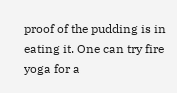proof of the pudding is in eating it. One can try fire yoga for a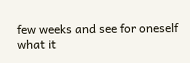few weeks and see for oneself what it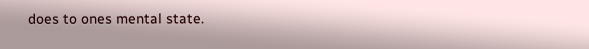does to ones mental state.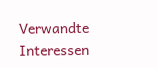Verwandte Interessen